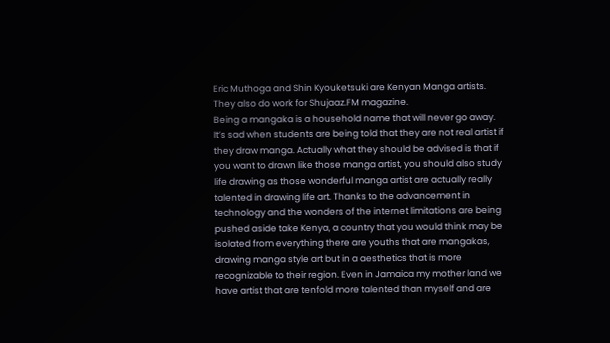Eric Muthoga and Shin Kyouketsuki are Kenyan Manga artists. They also do work for Shujaaz.FM magazine.
Being a mangaka is a household name that will never go away. It’s sad when students are being told that they are not real artist if they draw manga. Actually what they should be advised is that if you want to drawn like those manga artist, you should also study life drawing as those wonderful manga artist are actually really talented in drawing life art. Thanks to the advancement in technology and the wonders of the internet limitations are being pushed aside take Kenya, a country that you would think may be isolated from everything there are youths that are mangakas, drawing manga style art but in a aesthetics that is more recognizable to their region. Even in Jamaica my mother land we have artist that are tenfold more talented than myself and are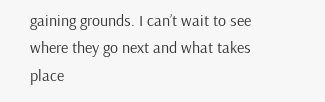gaining grounds. I can’t wait to see where they go next and what takes place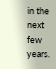in the next few years.